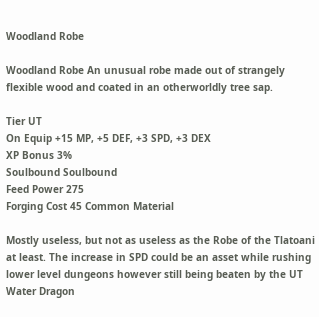Woodland Robe

Woodland Robe An unusual robe made out of strangely flexible wood and coated in an otherworldly tree sap.

Tier UT
On Equip +15 MP, +5 DEF, +3 SPD, +3 DEX
XP Bonus 3%
Soulbound Soulbound
Feed Power 275
Forging Cost 45 Common Material

Mostly useless, but not as useless as the Robe of the Tlatoani at least. The increase in SPD could be an asset while rushing lower level dungeons however still being beaten by the UT Water Dragon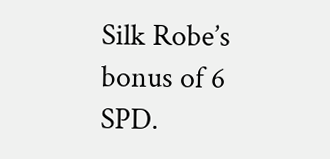Silk Robe’s bonus of 6 SPD.